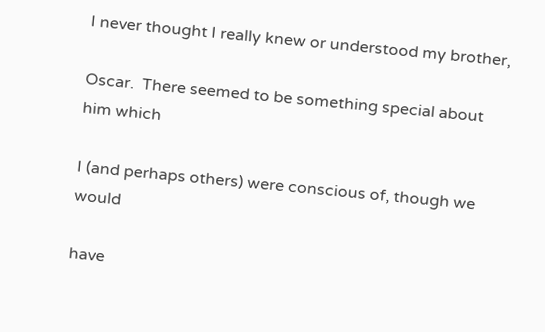I never thought I really knew or understood my brother,

Oscar.  There seemed to be something special about him which

I (and perhaps others) were conscious of, though we would

have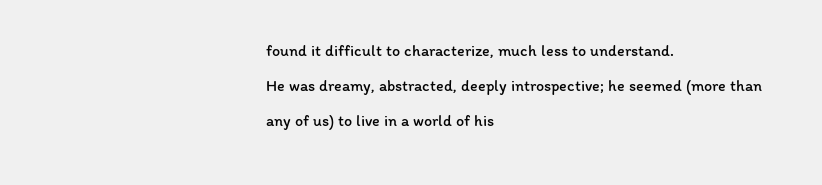found it difficult to characterize, much less to understand.

He was dreamy, abstracted, deeply introspective; he seemed (more than

any of us) to live in a world of his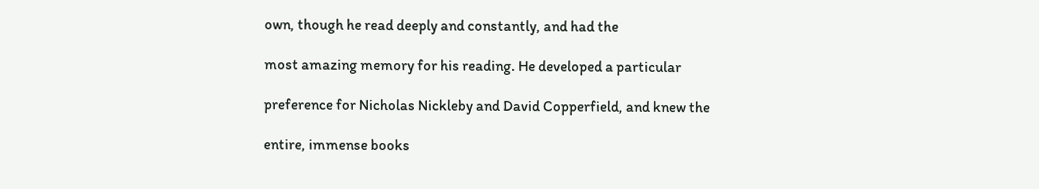own, though he read deeply and constantly, and had the

most amazing memory for his reading. He developed a particular

preference for Nicholas Nickleby and David Copperfield, and knew the

entire, immense books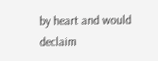by heart and would declaim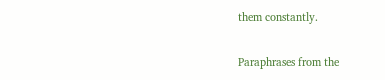them constantly.


Paraphrases from the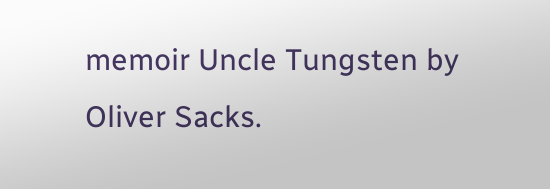memoir Uncle Tungsten by Oliver Sacks.